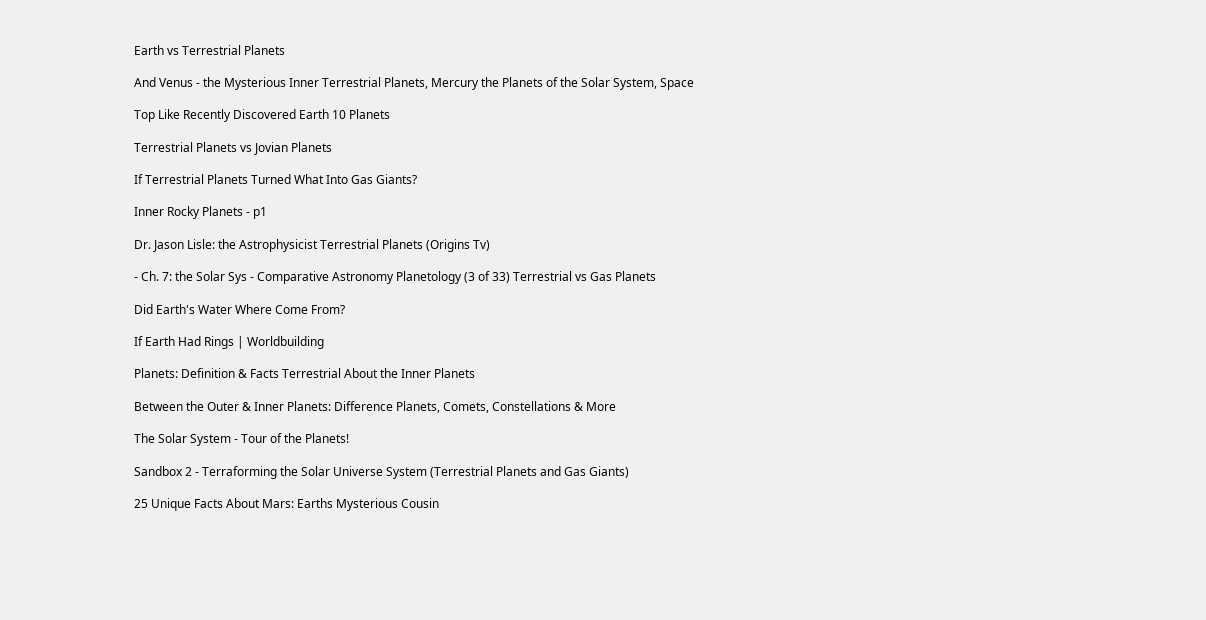Earth vs Terrestrial Planets

And Venus - the Mysterious Inner Terrestrial Planets, Mercury the Planets of the Solar System, Space

Top Like Recently Discovered Earth 10 Planets

Terrestrial Planets vs Jovian Planets

If Terrestrial Planets Turned What Into Gas Giants?

Inner Rocky Planets - p1

Dr. Jason Lisle: the Astrophysicist Terrestrial Planets (Origins Tv)

- Ch. 7: the Solar Sys - Comparative Astronomy Planetology (3 of 33) Terrestrial vs Gas Planets

Did Earth's Water Where Come From?

If Earth Had Rings | Worldbuilding

Planets: Definition & Facts Terrestrial About the Inner Planets

Between the Outer & Inner Planets: Difference Planets, Comets, Constellations & More

The Solar System - Tour of the Planets!

Sandbox 2 - Terraforming the Solar Universe System (Terrestrial Planets and Gas Giants)

25 Unique Facts About Mars: Earths Mysterious Cousin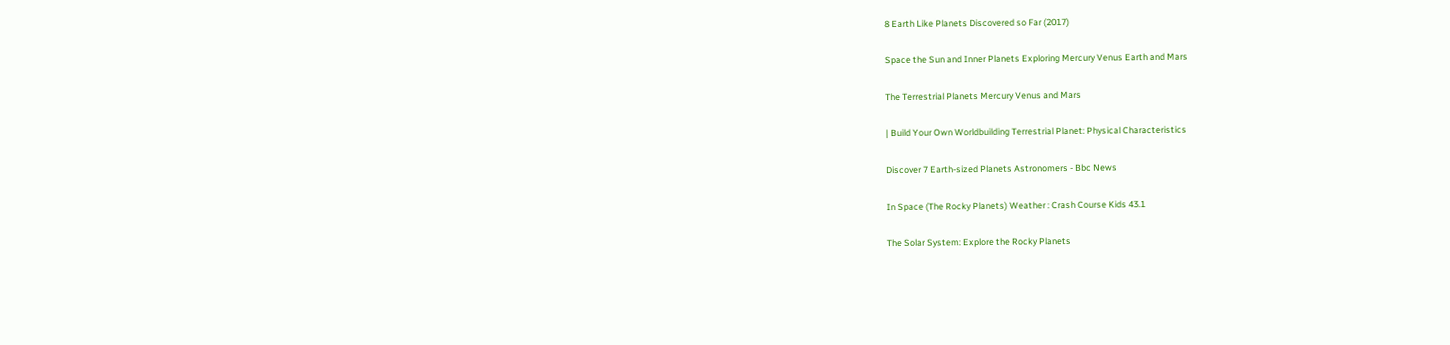8 Earth Like Planets Discovered so Far (2017)

Space the Sun and Inner Planets Exploring Mercury Venus Earth and Mars

The Terrestrial Planets Mercury Venus and Mars

| Build Your Own Worldbuilding Terrestrial Planet: Physical Characteristics

Discover 7 Earth-sized Planets Astronomers - Bbc News

In Space (The Rocky Planets) Weather : Crash Course Kids 43.1

The Solar System: Explore the Rocky Planets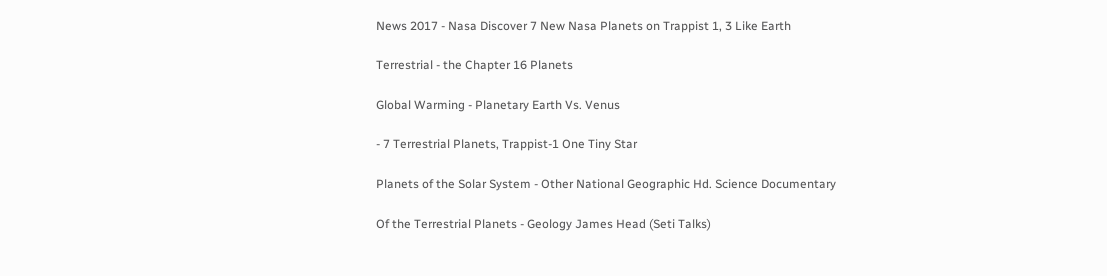News 2017 - Nasa Discover 7 New Nasa Planets on Trappist 1, 3 Like Earth

Terrestrial - the Chapter 16 Planets

Global Warming - Planetary Earth Vs. Venus

- 7 Terrestrial Planets, Trappist-1 One Tiny Star

Planets of the Solar System - Other National Geographic Hd. Science Documentary

Of the Terrestrial Planets - Geology James Head (Seti Talks)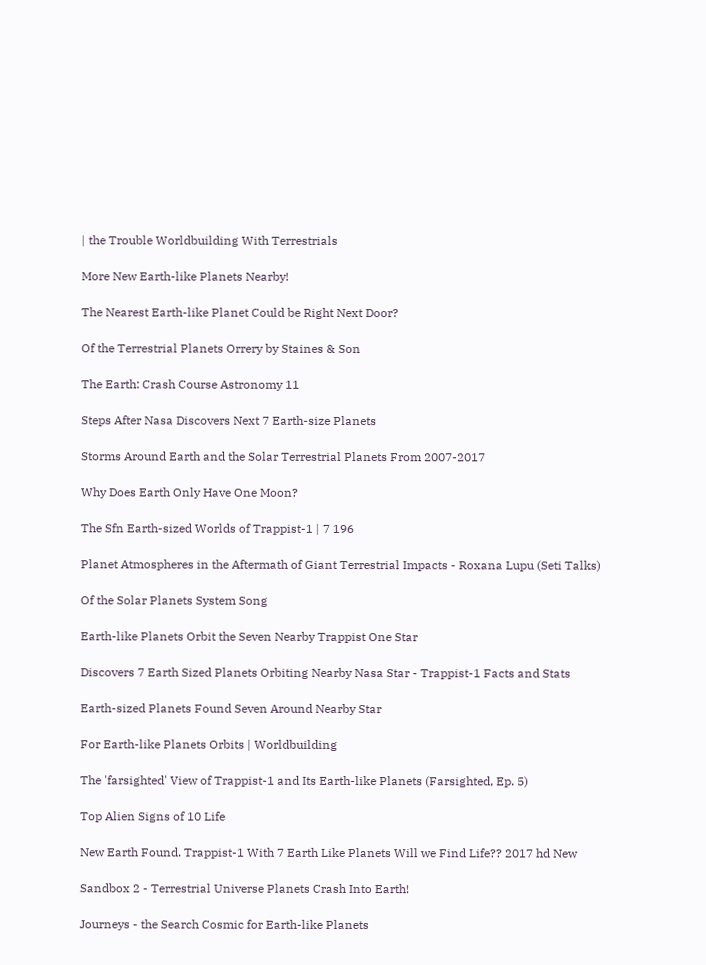| the Trouble Worldbuilding With Terrestrials

More New Earth-like Planets Nearby!

The Nearest Earth-like Planet Could be Right Next Door?

Of the Terrestrial Planets Orrery by Staines & Son

The Earth: Crash Course Astronomy 11

Steps After Nasa Discovers Next 7 Earth-size Planets

Storms Around Earth and the Solar Terrestrial Planets From 2007-2017

Why Does Earth Only Have One Moon?

The Sfn Earth-sized Worlds of Trappist-1 | 7 196

Planet Atmospheres in the Aftermath of Giant Terrestrial Impacts - Roxana Lupu (Seti Talks)

Of the Solar Planets System Song

Earth-like Planets Orbit the Seven Nearby Trappist One Star

Discovers 7 Earth Sized Planets Orbiting Nearby Nasa Star - Trappist-1 Facts and Stats

Earth-sized Planets Found Seven Around Nearby Star

For Earth-like Planets Orbits | Worldbuilding

The 'farsighted' View of Trappist-1 and Its Earth-like Planets (Farsighted, Ep. 5)

Top Alien Signs of 10 Life

New Earth Found. Trappist-1 With 7 Earth Like Planets Will we Find Life?? 2017 hd New

Sandbox 2 - Terrestrial Universe Planets Crash Into Earth!

Journeys - the Search Cosmic for Earth-like Planets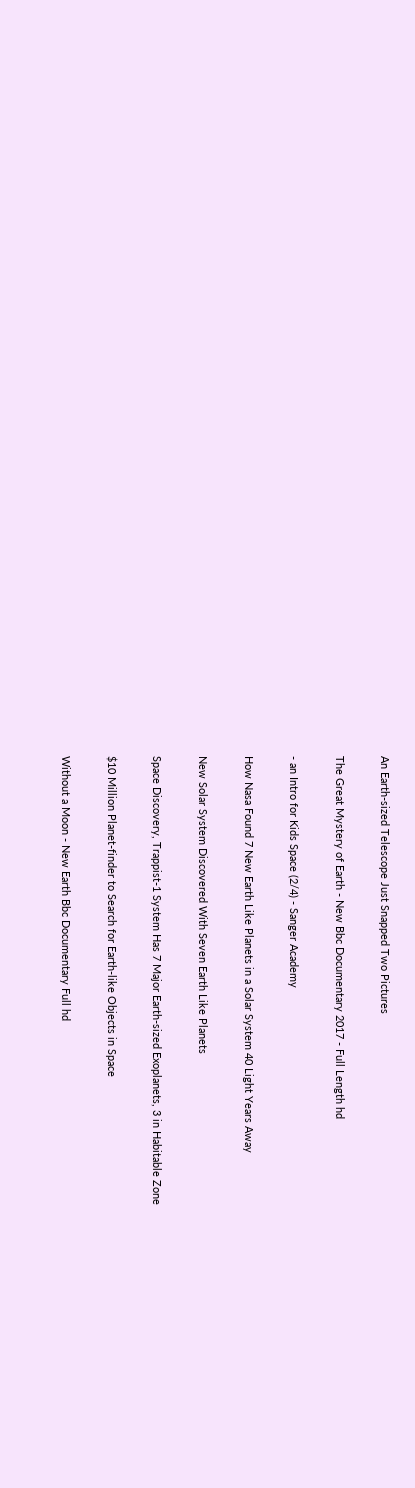An Earth-sized Telescope Just Snapped Two Pictures

The Great Mystery of Earth - New Bbc Documentary 2017 - Full Length hd

- an Intro for Kids Space (2/4) - Sanger Academy

How Nasa Found 7 New Earth Like Planets in a Solar System 40 Light Years Away

New Solar System Discovered With Seven Earth Like Planets

Space Discovery, Trappist-1 System Has 7 Major Earth-sized Exoplanets, 3 in Habitable Zone

$10 Million Planet-finder to Search for Earth-like Objects in Space

Without a Moon - New Earth Bbc Documentary Full hd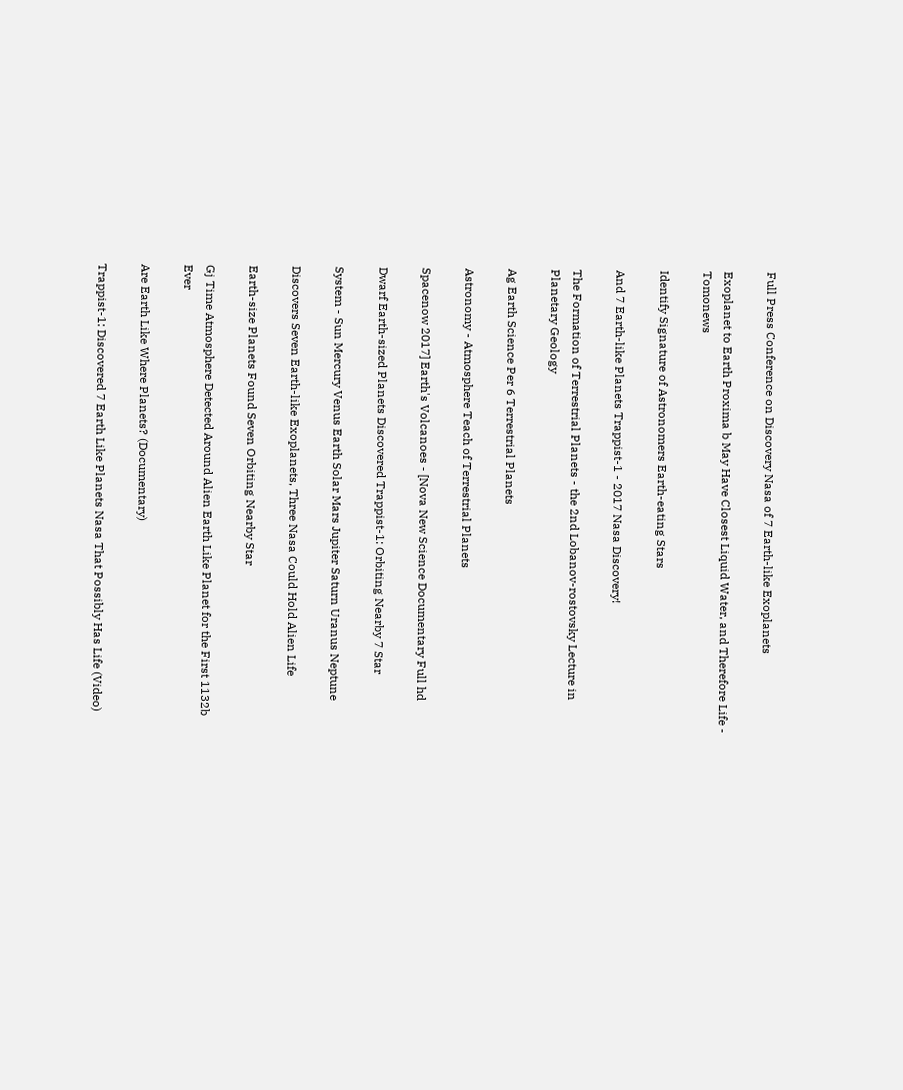Full Press Conference on Discovery Nasa of 7 Earth-like Exoplanets

Exoplanet to Earth Proxima b May Have Closest Liquid Water, and Therefore Life - Tomonews

Identify Signature of Astronomers Earth-eating Stars

And 7 Earth-like Planets Trappist-1 - 2017 Nasa Discovery!

The Formation of Terrestrial Planets - the 2nd Lobanov-rostovsky Lecture in Planetary Geology

Ag Earth Science Per 6 Terrestrial Planets

Astronomy - Atmosphere Teach of Terrestrial Planets

Spacenow 2017] Earth's Volcanoes - [Nova New Science Documentary Full hd

Dwarf Earth-sized Planets Discovered Trappist-1: Orbiting Nearby 7 Star

System - Sun Mercury Venus Earth Solar Mars Jupiter Saturn Uranus Neptune

Discovers Seven Earth-like Exoplanets, Three Nasa Could Hold Alien Life

Earth-size Planets Found Seven Orbiting Nearby Star

Gj Time Atmosphere Detected Around Alien Earth Like Planet for the First 1132b Ever

Are Earth Like Where Planets? (Documentary)

Trappist-1: Discovered 7 Earth Like Planets Nasa That Possibly Has Life (Video)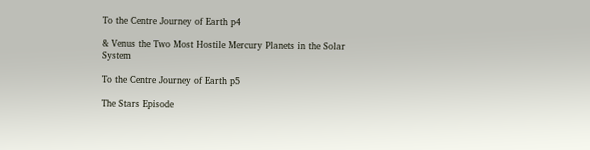To the Centre Journey of Earth p4

& Venus the Two Most Hostile Mercury Planets in the Solar System

To the Centre Journey of Earth p5

The Stars Episode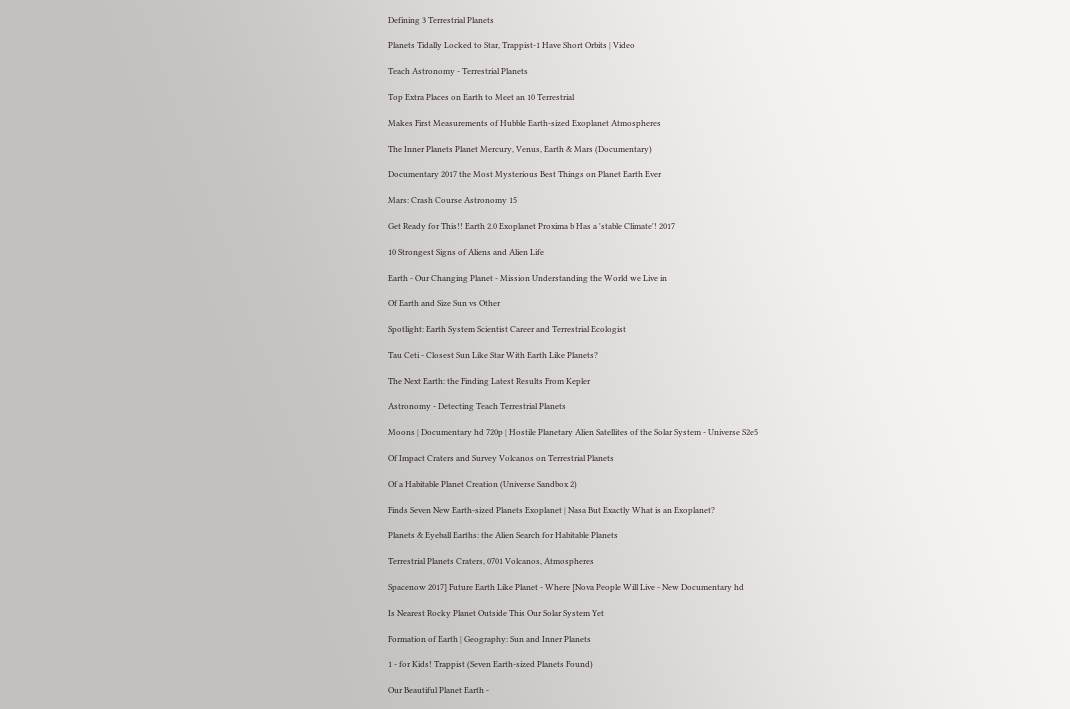Defining 3 Terrestrial Planets

Planets Tidally Locked to Star, Trappist-1 Have Short Orbits | Video

Teach Astronomy - Terrestrial Planets

Top Extra Places on Earth to Meet an 10 Terrestrial

Makes First Measurements of Hubble Earth-sized Exoplanet Atmospheres

The Inner Planets Planet Mercury, Venus, Earth & Mars (Documentary)

Documentary 2017 the Most Mysterious Best Things on Planet Earth Ever

Mars: Crash Course Astronomy 15

Get Ready for This!! Earth 2.0 Exoplanet Proxima b Has a 'stable Climate'! 2017

10 Strongest Signs of Aliens and Alien Life

Earth - Our Changing Planet - Mission Understanding the World we Live in

Of Earth and Size Sun vs Other

Spotlight: Earth System Scientist Career and Terrestrial Ecologist

Tau Ceti - Closest Sun Like Star With Earth Like Planets?

The Next Earth: the Finding Latest Results From Kepler

Astronomy - Detecting Teach Terrestrial Planets

Moons | Documentary hd 720p | Hostile Planetary Alien Satellites of the Solar System - Universe S2e5

Of Impact Craters and Survey Volcanos on Terrestrial Planets

Of a Habitable Planet Creation (Universe Sandbox 2)

Finds Seven New Earth-sized Planets Exoplanet | Nasa But Exactly What is an Exoplanet?

Planets & Eyeball Earths: the Alien Search for Habitable Planets

Terrestrial Planets Craters, 0701 Volcanos, Atmospheres

Spacenow 2017] Future Earth Like Planet - Where [Nova People Will Live - New Documentary hd

Is Nearest Rocky Planet Outside This Our Solar System Yet

Formation of Earth | Geography: Sun and Inner Planets

1 - for Kids! Trappist (Seven Earth-sized Planets Found)

Our Beautiful Planet Earth -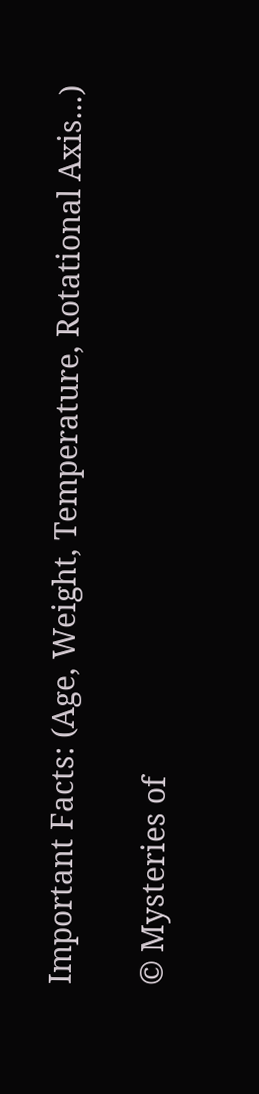Important Facts: (Age, Weight, Temperature, Rotational Axis...)

© Mysteries of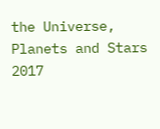the Universe, Planets and Stars 2017